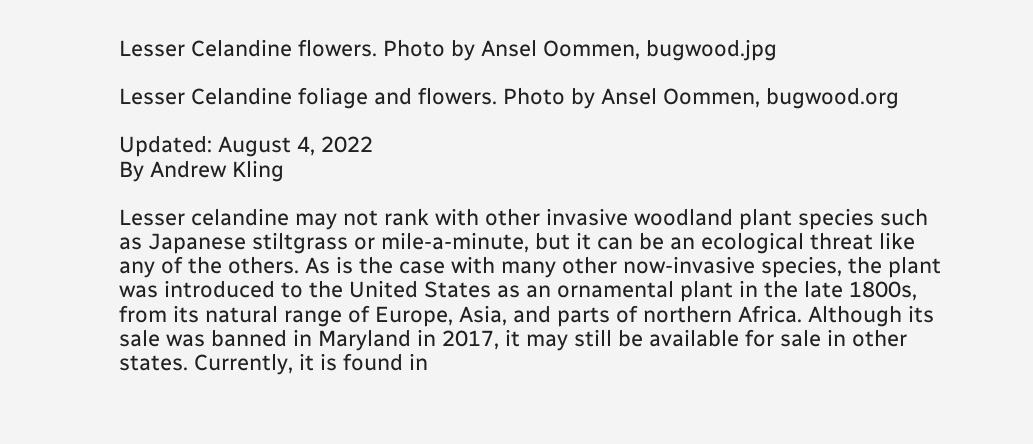Lesser Celandine flowers. Photo by Ansel Oommen, bugwood.jpg

Lesser Celandine foliage and flowers. Photo by Ansel Oommen, bugwood.org

Updated: August 4, 2022
By Andrew Kling

Lesser celandine may not rank with other invasive woodland plant species such as Japanese stiltgrass or mile-a-minute, but it can be an ecological threat like any of the others. As is the case with many other now-invasive species, the plant was introduced to the United States as an ornamental plant in the late 1800s, from its natural range of Europe, Asia, and parts of northern Africa. Although its sale was banned in Maryland in 2017, it may still be available for sale in other states. Currently, it is found in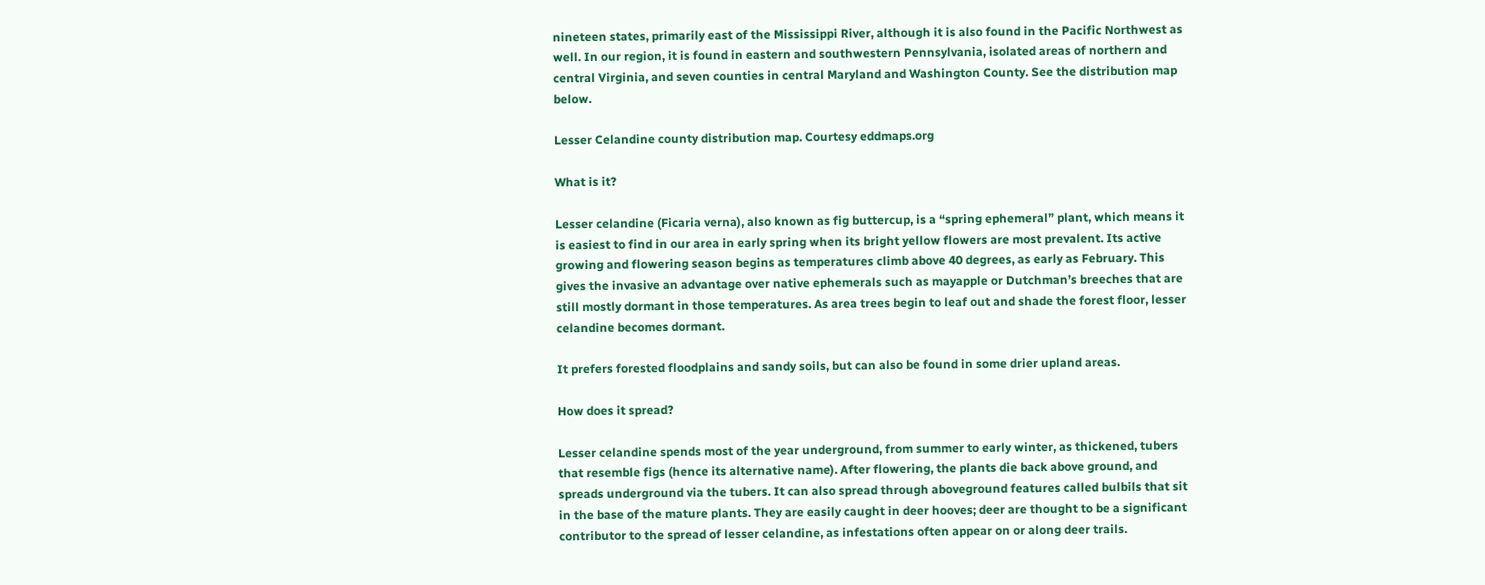nineteen states, primarily east of the Mississippi River, although it is also found in the Pacific Northwest as well. In our region, it is found in eastern and southwestern Pennsylvania, isolated areas of northern and central Virginia, and seven counties in central Maryland and Washington County. See the distribution map below.

Lesser Celandine county distribution map. Courtesy eddmaps.org

What is it?

Lesser celandine (Ficaria verna), also known as fig buttercup, is a “spring ephemeral” plant, which means it is easiest to find in our area in early spring when its bright yellow flowers are most prevalent. Its active growing and flowering season begins as temperatures climb above 40 degrees, as early as February. This gives the invasive an advantage over native ephemerals such as mayapple or Dutchman’s breeches that are still mostly dormant in those temperatures. As area trees begin to leaf out and shade the forest floor, lesser celandine becomes dormant.

It prefers forested floodplains and sandy soils, but can also be found in some drier upland areas.

How does it spread?

Lesser celandine spends most of the year underground, from summer to early winter, as thickened, tubers that resemble figs (hence its alternative name). After flowering, the plants die back above ground, and spreads underground via the tubers. It can also spread through aboveground features called bulbils that sit in the base of the mature plants. They are easily caught in deer hooves; deer are thought to be a significant contributor to the spread of lesser celandine, as infestations often appear on or along deer trails.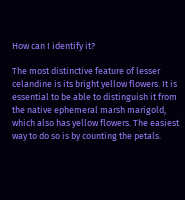How can I identify it?

The most distinctive feature of lesser celandine is its bright yellow flowers. It is essential to be able to distinguish it from the native ephemeral marsh marigold, which also has yellow flowers. The easiest way to do so is by counting the petals.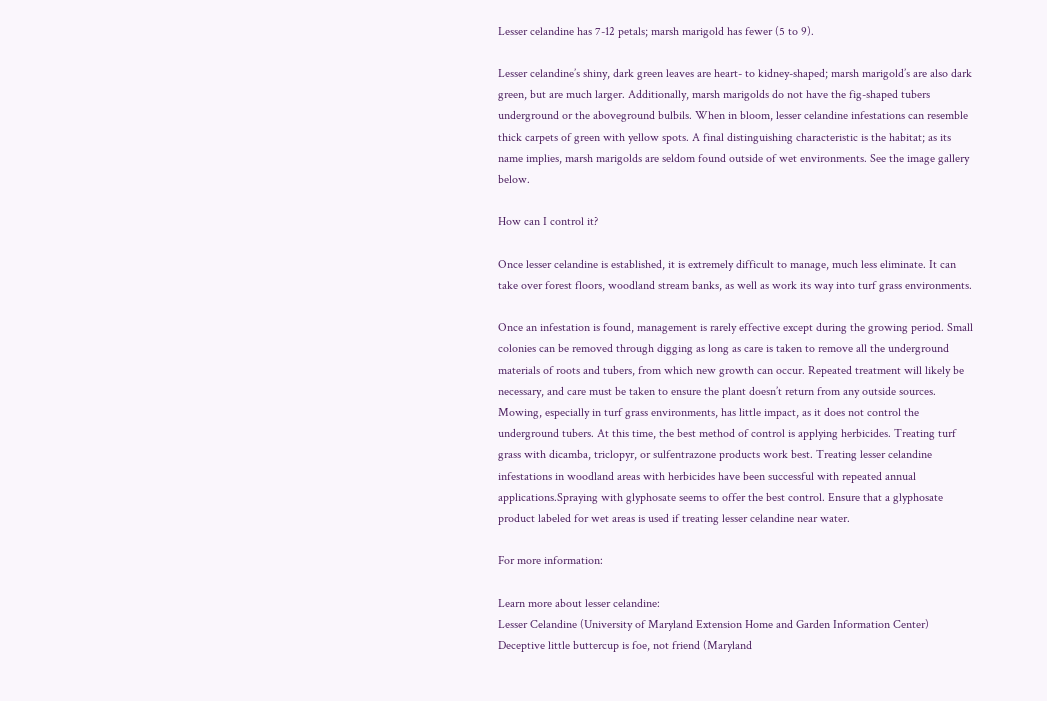Lesser celandine has 7-12 petals; marsh marigold has fewer (5 to 9).

Lesser celandine’s shiny, dark green leaves are heart- to kidney-shaped; marsh marigold’s are also dark green, but are much larger. Additionally, marsh marigolds do not have the fig-shaped tubers underground or the aboveground bulbils. When in bloom, lesser celandine infestations can resemble thick carpets of green with yellow spots. A final distinguishing characteristic is the habitat; as its name implies, marsh marigolds are seldom found outside of wet environments. See the image gallery below.

How can I control it?

Once lesser celandine is established, it is extremely difficult to manage, much less eliminate. It can take over forest floors, woodland stream banks, as well as work its way into turf grass environments.

Once an infestation is found, management is rarely effective except during the growing period. Small colonies can be removed through digging as long as care is taken to remove all the underground materials of roots and tubers, from which new growth can occur. Repeated treatment will likely be necessary, and care must be taken to ensure the plant doesn’t return from any outside sources. Mowing, especially in turf grass environments, has little impact, as it does not control the underground tubers. At this time, the best method of control is applying herbicides. Treating turf grass with dicamba, triclopyr, or sulfentrazone products work best. Treating lesser celandine infestations in woodland areas with herbicides have been successful with repeated annual applications.Spraying with glyphosate seems to offer the best control. Ensure that a glyphosate product labeled for wet areas is used if treating lesser celandine near water.

For more information:

Learn more about lesser celandine:
Lesser Celandine (University of Maryland Extension Home and Garden Information Center)
Deceptive little buttercup is foe, not friend (Maryland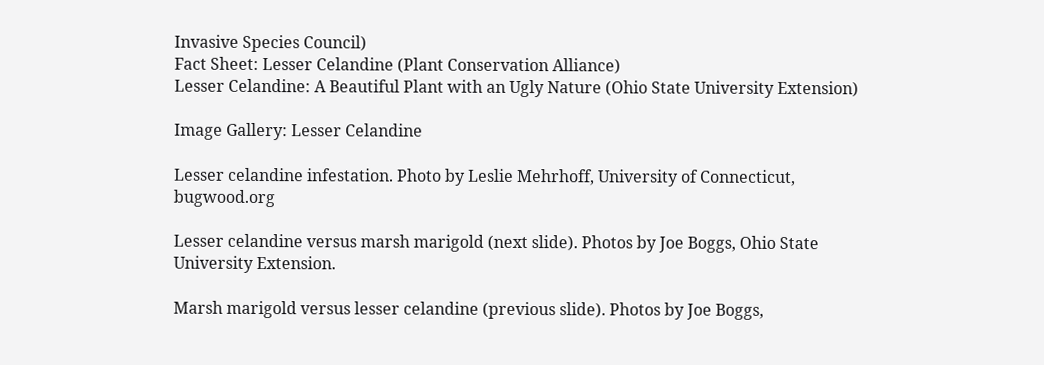Invasive Species Council)
Fact Sheet: Lesser Celandine (Plant Conservation Alliance)
Lesser Celandine: A Beautiful Plant with an Ugly Nature (Ohio State University Extension)

Image Gallery: Lesser Celandine

Lesser celandine infestation. Photo by Leslie Mehrhoff, University of Connecticut, bugwood.org

Lesser celandine versus marsh marigold (next slide). Photos by Joe Boggs, Ohio State University Extension.

Marsh marigold versus lesser celandine (previous slide). Photos by Joe Boggs,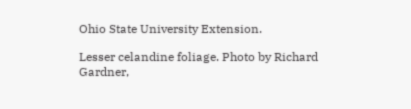Ohio State University Extension.

Lesser celandine foliage. Photo by Richard Gardner,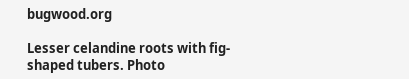bugwood.org

Lesser celandine roots with fig-shaped tubers. Photo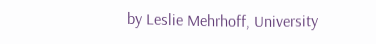by Leslie Mehrhoff, University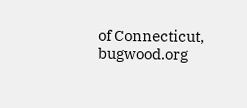of Connecticut, bugwood.org